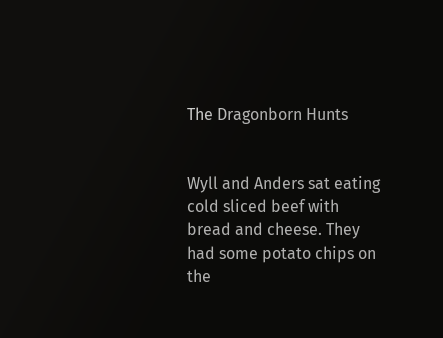The Dragonborn Hunts


Wyll and Anders sat eating cold sliced beef with bread and cheese. They had some potato chips on the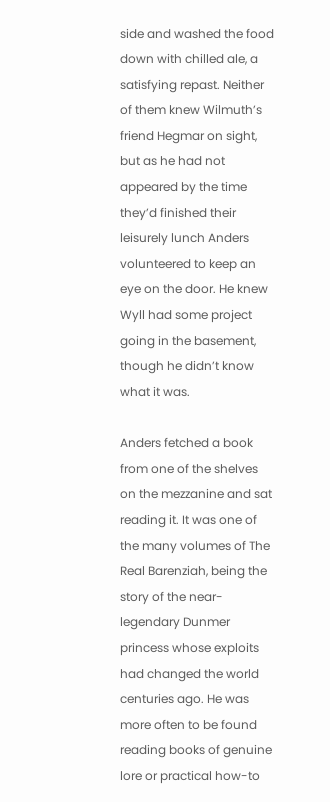side and washed the food down with chilled ale, a satisfying repast. Neither of them knew Wilmuth’s friend Hegmar on sight, but as he had not appeared by the time they’d finished their leisurely lunch Anders volunteered to keep an eye on the door. He knew Wyll had some project going in the basement, though he didn’t know what it was.

Anders fetched a book from one of the shelves on the mezzanine and sat reading it. It was one of the many volumes of The Real Barenziah, being the story of the near-legendary Dunmer princess whose exploits had changed the world centuries ago. He was more often to be found reading books of genuine lore or practical how-to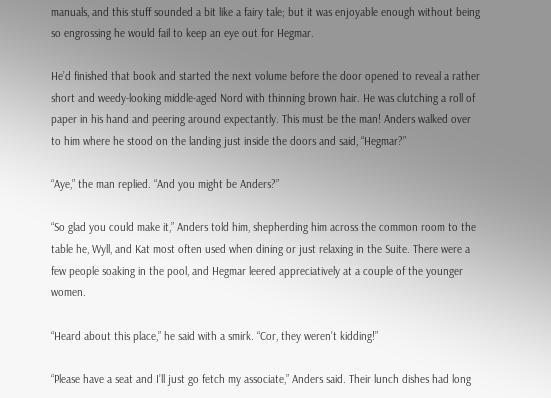manuals, and this stuff sounded a bit like a fairy tale; but it was enjoyable enough without being so engrossing he would fail to keep an eye out for Hegmar.

He’d finished that book and started the next volume before the door opened to reveal a rather short and weedy-looking middle-aged Nord with thinning brown hair. He was clutching a roll of paper in his hand and peering around expectantly. This must be the man! Anders walked over to him where he stood on the landing just inside the doors and said, “Hegmar?”

“Aye,” the man replied. “And you might be Anders?”

“So glad you could make it,” Anders told him, shepherding him across the common room to the table he, Wyll, and Kat most often used when dining or just relaxing in the Suite. There were a few people soaking in the pool, and Hegmar leered appreciatively at a couple of the younger women.

“Heard about this place,” he said with a smirk. “Cor, they weren’t kidding!”

“Please have a seat and I’ll just go fetch my associate,” Anders said. Their lunch dishes had long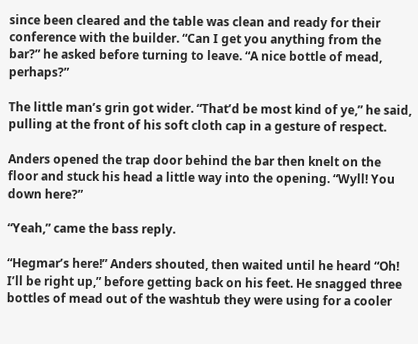since been cleared and the table was clean and ready for their conference with the builder. “Can I get you anything from the bar?” he asked before turning to leave. “A nice bottle of mead, perhaps?”

The little man’s grin got wider. “That’d be most kind of ye,” he said, pulling at the front of his soft cloth cap in a gesture of respect.

Anders opened the trap door behind the bar then knelt on the floor and stuck his head a little way into the opening. “Wyll! You down here?”

“Yeah,” came the bass reply.

“Hegmar’s here!” Anders shouted, then waited until he heard “Oh! I’ll be right up,” before getting back on his feet. He snagged three bottles of mead out of the washtub they were using for a cooler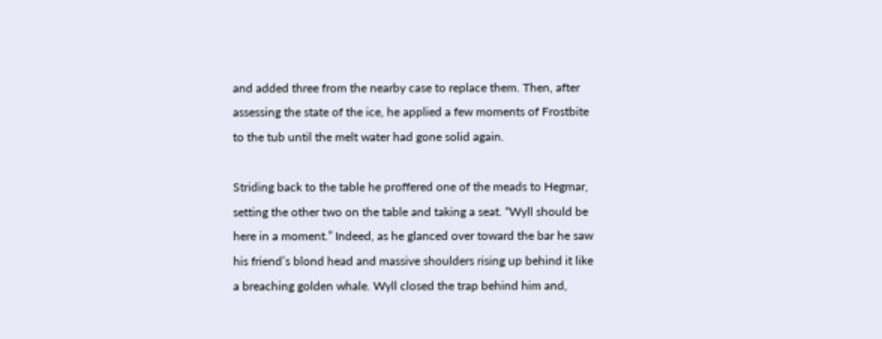and added three from the nearby case to replace them. Then, after assessing the state of the ice, he applied a few moments of Frostbite to the tub until the melt water had gone solid again.

Striding back to the table he proffered one of the meads to Hegmar, setting the other two on the table and taking a seat. “Wyll should be here in a moment.” Indeed, as he glanced over toward the bar he saw his friend’s blond head and massive shoulders rising up behind it like a breaching golden whale. Wyll closed the trap behind him and,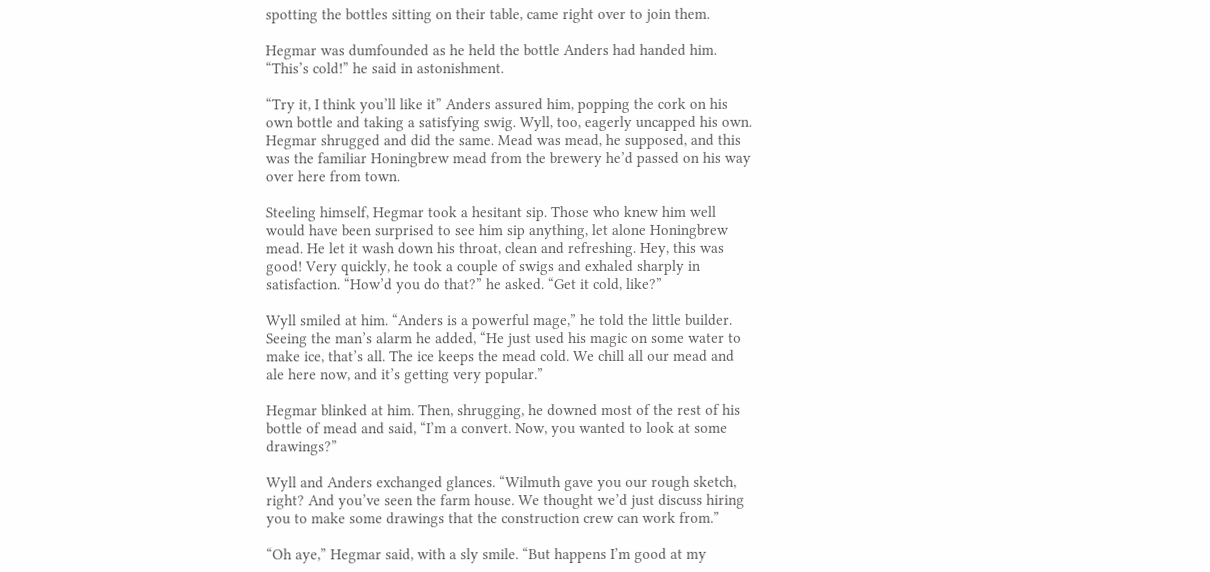spotting the bottles sitting on their table, came right over to join them.

Hegmar was dumfounded as he held the bottle Anders had handed him. “This’s cold!” he said in astonishment.

“Try it, I think you’ll like it” Anders assured him, popping the cork on his own bottle and taking a satisfying swig. Wyll, too, eagerly uncapped his own. Hegmar shrugged and did the same. Mead was mead, he supposed, and this was the familiar Honingbrew mead from the brewery he’d passed on his way over here from town.

Steeling himself, Hegmar took a hesitant sip. Those who knew him well would have been surprised to see him sip anything, let alone Honingbrew mead. He let it wash down his throat, clean and refreshing. Hey, this was good! Very quickly, he took a couple of swigs and exhaled sharply in satisfaction. “How’d you do that?” he asked. “Get it cold, like?”

Wyll smiled at him. “Anders is a powerful mage,” he told the little builder. Seeing the man’s alarm he added, “He just used his magic on some water to make ice, that’s all. The ice keeps the mead cold. We chill all our mead and ale here now, and it’s getting very popular.”

Hegmar blinked at him. Then, shrugging, he downed most of the rest of his bottle of mead and said, “I’m a convert. Now, you wanted to look at some drawings?”

Wyll and Anders exchanged glances. “Wilmuth gave you our rough sketch, right? And you’ve seen the farm house. We thought we’d just discuss hiring you to make some drawings that the construction crew can work from.”

“Oh aye,” Hegmar said, with a sly smile. “But happens I’m good at my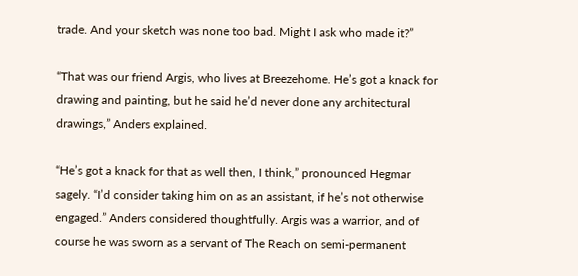trade. And your sketch was none too bad. Might I ask who made it?”

“That was our friend Argis, who lives at Breezehome. He’s got a knack for drawing and painting, but he said he’d never done any architectural drawings,” Anders explained.

“He’s got a knack for that as well then, I think,” pronounced Hegmar sagely. “I’d consider taking him on as an assistant, if he’s not otherwise engaged.” Anders considered thoughtfully. Argis was a warrior, and of course he was sworn as a servant of The Reach on semi-permanent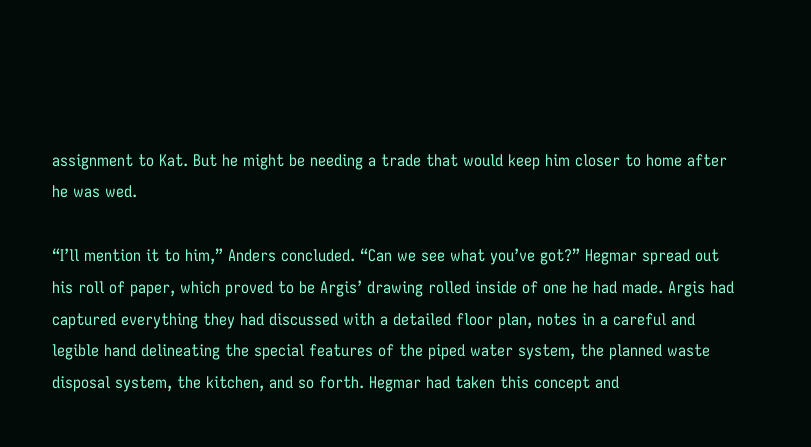assignment to Kat. But he might be needing a trade that would keep him closer to home after he was wed.

“I’ll mention it to him,” Anders concluded. “Can we see what you’ve got?” Hegmar spread out his roll of paper, which proved to be Argis’ drawing rolled inside of one he had made. Argis had captured everything they had discussed with a detailed floor plan, notes in a careful and legible hand delineating the special features of the piped water system, the planned waste disposal system, the kitchen, and so forth. Hegmar had taken this concept and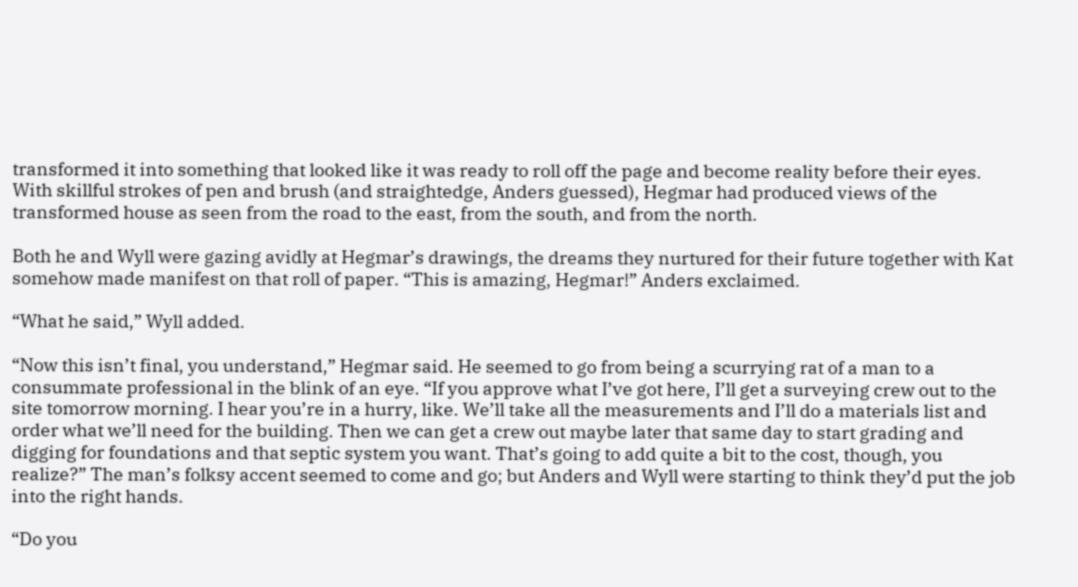transformed it into something that looked like it was ready to roll off the page and become reality before their eyes. With skillful strokes of pen and brush (and straightedge, Anders guessed), Hegmar had produced views of the transformed house as seen from the road to the east, from the south, and from the north.

Both he and Wyll were gazing avidly at Hegmar’s drawings, the dreams they nurtured for their future together with Kat somehow made manifest on that roll of paper. “This is amazing, Hegmar!” Anders exclaimed.

“What he said,” Wyll added.

“Now this isn’t final, you understand,” Hegmar said. He seemed to go from being a scurrying rat of a man to a consummate professional in the blink of an eye. “If you approve what I’ve got here, I’ll get a surveying crew out to the site tomorrow morning. I hear you’re in a hurry, like. We’ll take all the measurements and I’ll do a materials list and order what we’ll need for the building. Then we can get a crew out maybe later that same day to start grading and digging for foundations and that septic system you want. That’s going to add quite a bit to the cost, though, you realize?” The man’s folksy accent seemed to come and go; but Anders and Wyll were starting to think they’d put the job into the right hands.

“Do you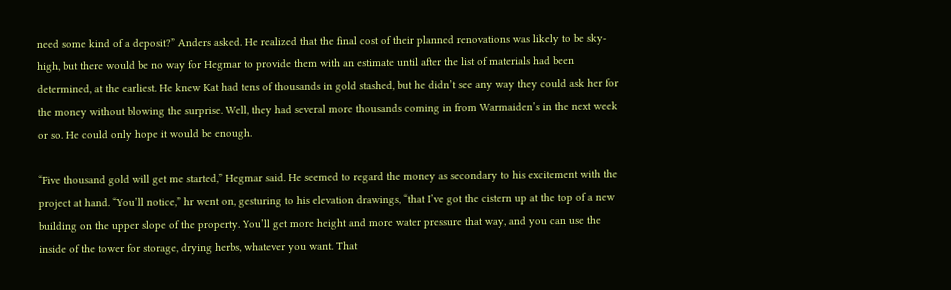need some kind of a deposit?” Anders asked. He realized that the final cost of their planned renovations was likely to be sky-high, but there would be no way for Hegmar to provide them with an estimate until after the list of materials had been determined, at the earliest. He knew Kat had tens of thousands in gold stashed, but he didn’t see any way they could ask her for the money without blowing the surprise. Well, they had several more thousands coming in from Warmaiden’s in the next week or so. He could only hope it would be enough.

“Five thousand gold will get me started,” Hegmar said. He seemed to regard the money as secondary to his excitement with the project at hand. “You’ll notice,” hr went on, gesturing to his elevation drawings, “that I’ve got the cistern up at the top of a new building on the upper slope of the property. You’ll get more height and more water pressure that way, and you can use the inside of the tower for storage, drying herbs, whatever you want. That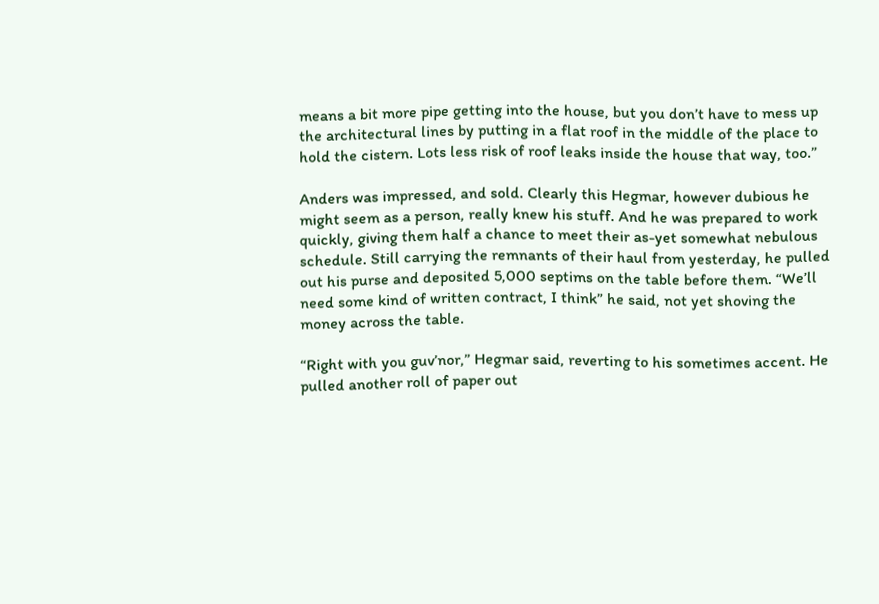means a bit more pipe getting into the house, but you don’t have to mess up the architectural lines by putting in a flat roof in the middle of the place to hold the cistern. Lots less risk of roof leaks inside the house that way, too.”

Anders was impressed, and sold. Clearly this Hegmar, however dubious he might seem as a person, really knew his stuff. And he was prepared to work quickly, giving them half a chance to meet their as-yet somewhat nebulous schedule. Still carrying the remnants of their haul from yesterday, he pulled out his purse and deposited 5,000 septims on the table before them. “We’ll need some kind of written contract, I think” he said, not yet shoving the money across the table.

“Right with you guv’nor,” Hegmar said, reverting to his sometimes accent. He pulled another roll of paper out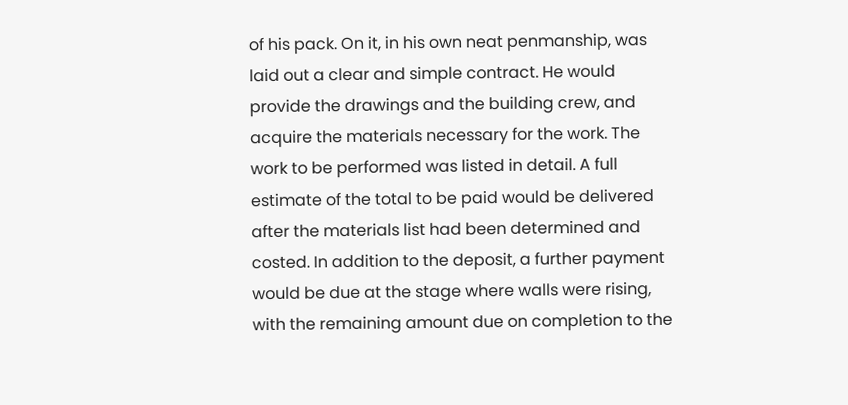of his pack. On it, in his own neat penmanship, was laid out a clear and simple contract. He would provide the drawings and the building crew, and acquire the materials necessary for the work. The work to be performed was listed in detail. A full estimate of the total to be paid would be delivered after the materials list had been determined and costed. In addition to the deposit, a further payment would be due at the stage where walls were rising, with the remaining amount due on completion to the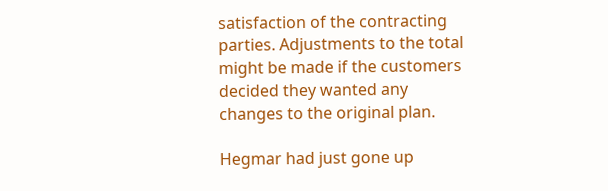satisfaction of the contracting parties. Adjustments to the total might be made if the customers decided they wanted any changes to the original plan.

Hegmar had just gone up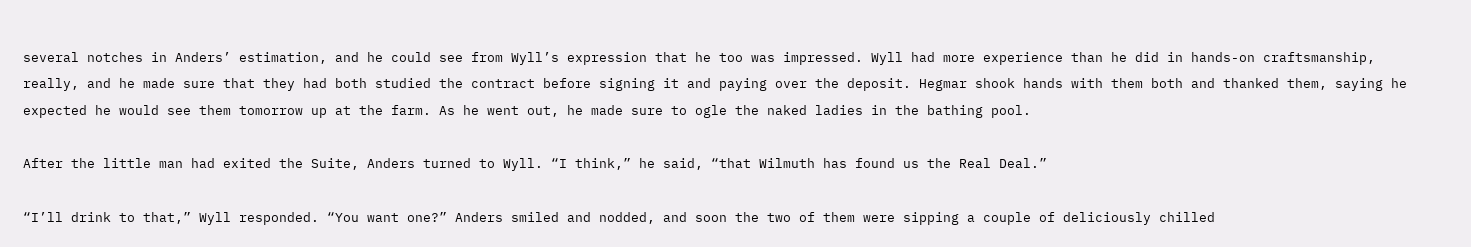several notches in Anders’ estimation, and he could see from Wyll’s expression that he too was impressed. Wyll had more experience than he did in hands-on craftsmanship, really, and he made sure that they had both studied the contract before signing it and paying over the deposit. Hegmar shook hands with them both and thanked them, saying he expected he would see them tomorrow up at the farm. As he went out, he made sure to ogle the naked ladies in the bathing pool.

After the little man had exited the Suite, Anders turned to Wyll. “I think,” he said, “that Wilmuth has found us the Real Deal.”

“I’ll drink to that,” Wyll responded. “You want one?” Anders smiled and nodded, and soon the two of them were sipping a couple of deliciously chilled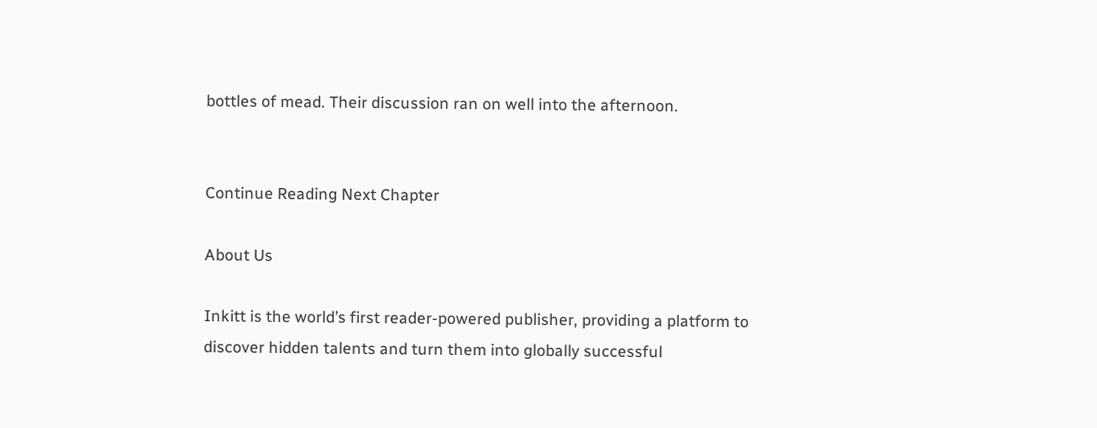bottles of mead. Their discussion ran on well into the afternoon.


Continue Reading Next Chapter

About Us

Inkitt is the world’s first reader-powered publisher, providing a platform to discover hidden talents and turn them into globally successful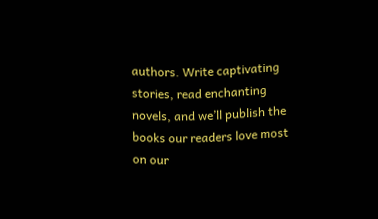authors. Write captivating stories, read enchanting novels, and we’ll publish the books our readers love most on our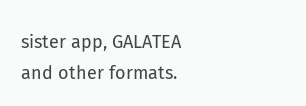sister app, GALATEA and other formats.